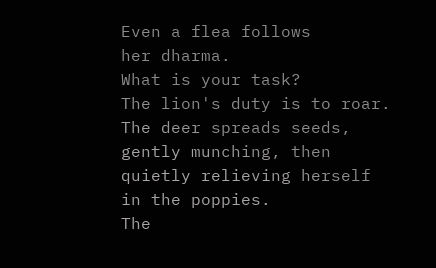Even a flea follows
her dharma.
What is your task?
The lion's duty is to roar.
The deer spreads seeds,
gently munching, then
quietly relieving herself
in the poppies.
The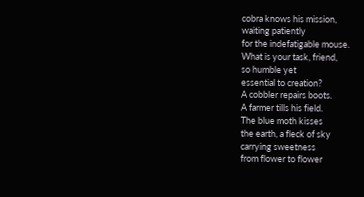cobra knows his mission,
waiting patiently
for the indefatigable mouse.
What is your task, friend,
so humble yet
essential to creation?
A cobbler repairs boots.
A farmer tills his field.
The blue moth kisses
the earth, a fleck of sky
carrying sweetness
from flower to flower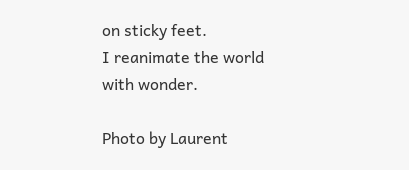on sticky feet.
I reanimate the world
with wonder.

Photo by Laurent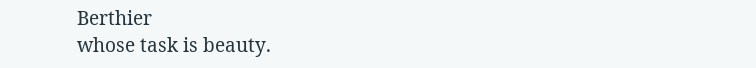Berthier
whose task is beauty.